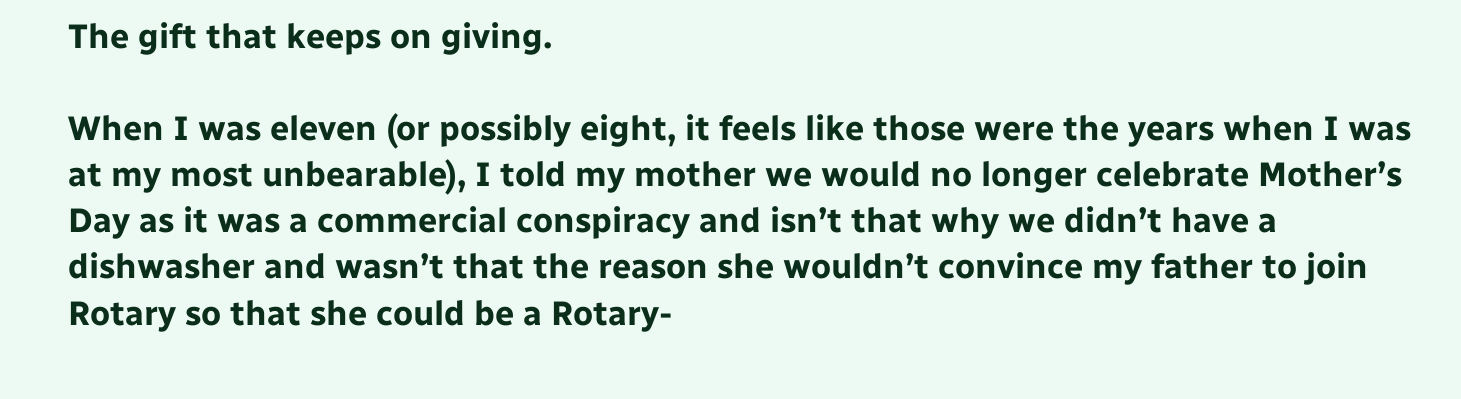The gift that keeps on giving.

When I was eleven (or possibly eight, it feels like those were the years when I was at my most unbearable), I told my mother we would no longer celebrate Mother’s Day as it was a commercial conspiracy and isn’t that why we didn’t have a dishwasher and wasn’t that the reason she wouldn’t convince my father to join Rotary so that she could be a Rotary-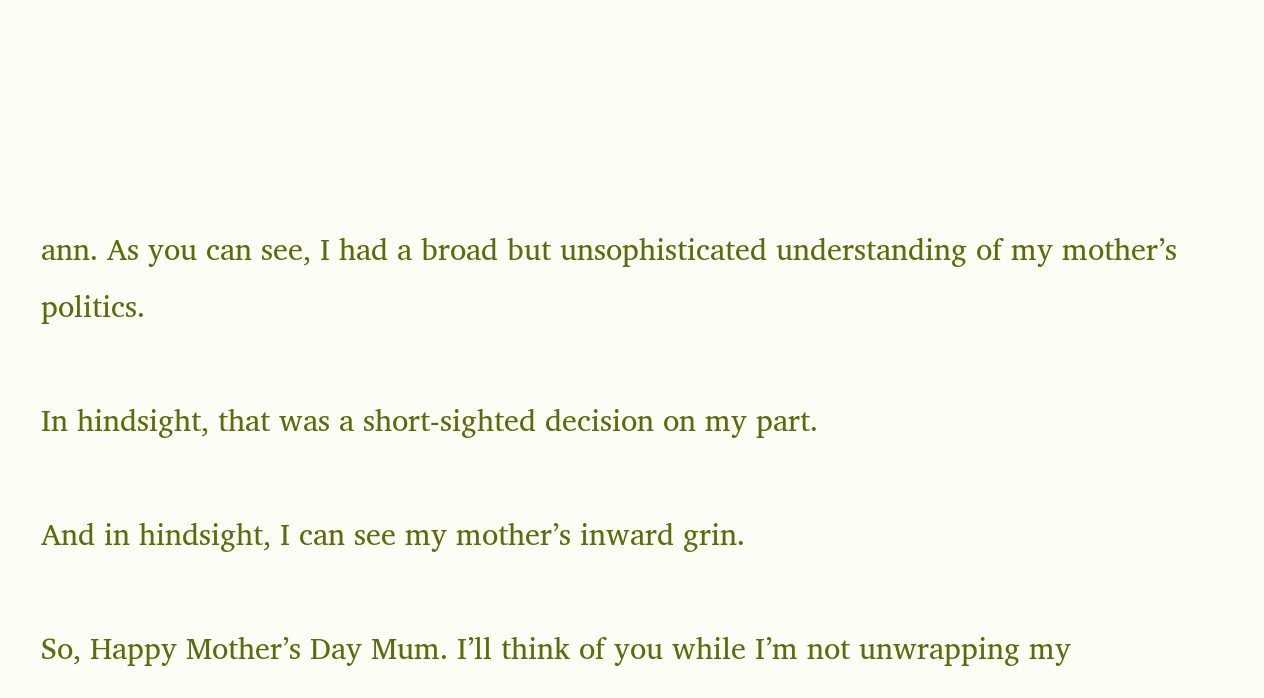ann. As you can see, I had a broad but unsophisticated understanding of my mother’s politics.

In hindsight, that was a short-sighted decision on my part.

And in hindsight, I can see my mother’s inward grin.

So, Happy Mother’s Day Mum. I’ll think of you while I’m not unwrapping my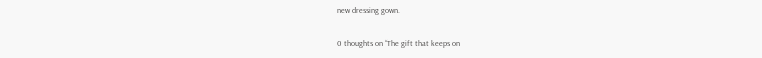new dressing gown.

0 thoughts on “The gift that keeps on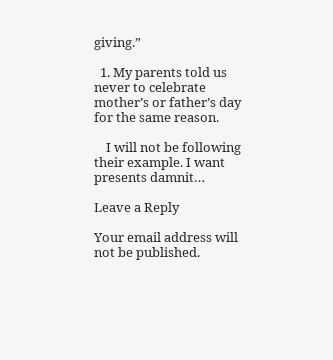giving.”

  1. My parents told us never to celebrate mother’s or father’s day for the same reason.

    I will not be following their example. I want presents damnit…

Leave a Reply

Your email address will not be published.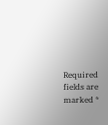Required fields are marked *